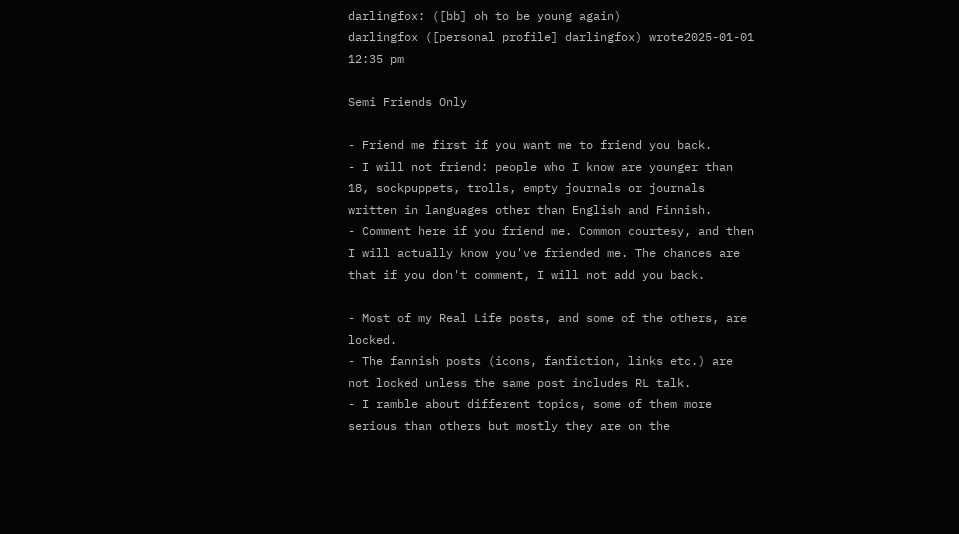darlingfox: ([bb] oh to be young again)
darlingfox ([personal profile] darlingfox) wrote2025-01-01 12:35 pm

Semi Friends Only

- Friend me first if you want me to friend you back.
- I will not friend: people who I know are younger than 18, sockpuppets, trolls, empty journals or journals written in languages other than English and Finnish.
- Comment here if you friend me. Common courtesy, and then I will actually know you've friended me. The chances are that if you don't comment, I will not add you back.

- Most of my Real Life posts, and some of the others, are locked.
- The fannish posts (icons, fanfiction, links etc.) are not locked unless the same post includes RL talk.
- I ramble about different topics, some of them more serious than others but mostly they are on the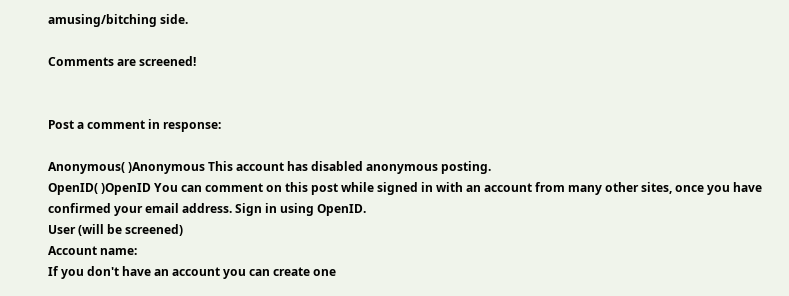amusing/bitching side.

Comments are screened!


Post a comment in response:

Anonymous( )Anonymous This account has disabled anonymous posting.
OpenID( )OpenID You can comment on this post while signed in with an account from many other sites, once you have confirmed your email address. Sign in using OpenID.
User (will be screened)
Account name:
If you don't have an account you can create one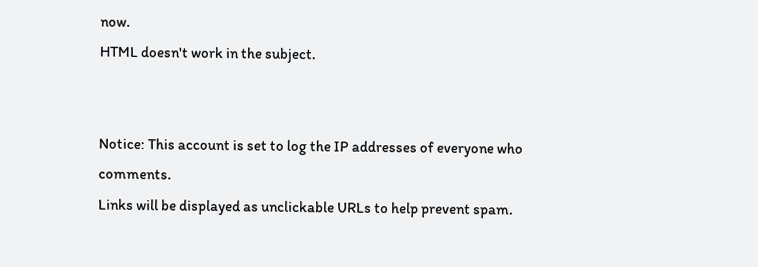now.
HTML doesn't work in the subject.


Notice: This account is set to log the IP addresses of everyone who comments.
Links will be displayed as unclickable URLs to help prevent spam.